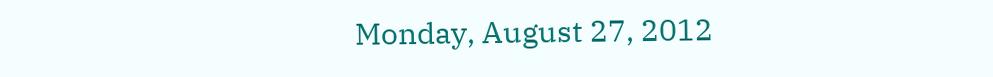Monday, August 27, 2012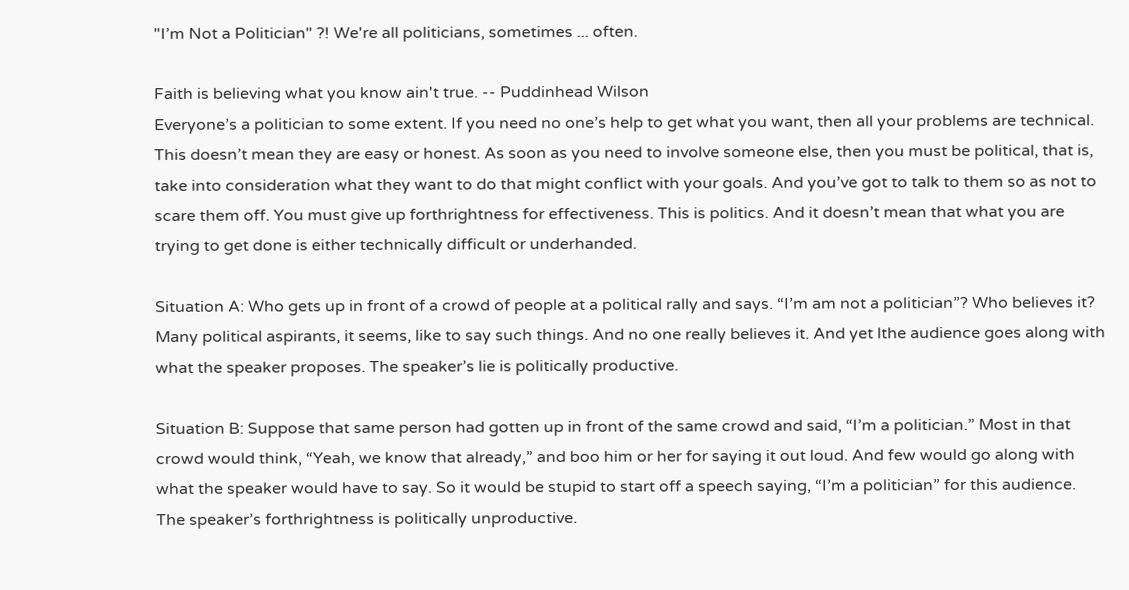"I’m Not a Politician" ?! We're all politicians, sometimes ... often.

Faith is believing what you know ain't true. -- Puddinhead Wilson
Everyone’s a politician to some extent. If you need no one’s help to get what you want, then all your problems are technical. This doesn’t mean they are easy or honest. As soon as you need to involve someone else, then you must be political, that is, take into consideration what they want to do that might conflict with your goals. And you’ve got to talk to them so as not to scare them off. You must give up forthrightness for effectiveness. This is politics. And it doesn’t mean that what you are trying to get done is either technically difficult or underhanded.

Situation A: Who gets up in front of a crowd of people at a political rally and says. “I’m am not a politician”? Who believes it? Many political aspirants, it seems, like to say such things. And no one really believes it. And yet lthe audience goes along with what the speaker proposes. The speaker’s lie is politically productive.

Situation B: Suppose that same person had gotten up in front of the same crowd and said, “I’m a politician.” Most in that crowd would think, “Yeah, we know that already,” and boo him or her for saying it out loud. And few would go along with what the speaker would have to say. So it would be stupid to start off a speech saying, “I’m a politician” for this audience. The speaker’s forthrightness is politically unproductive.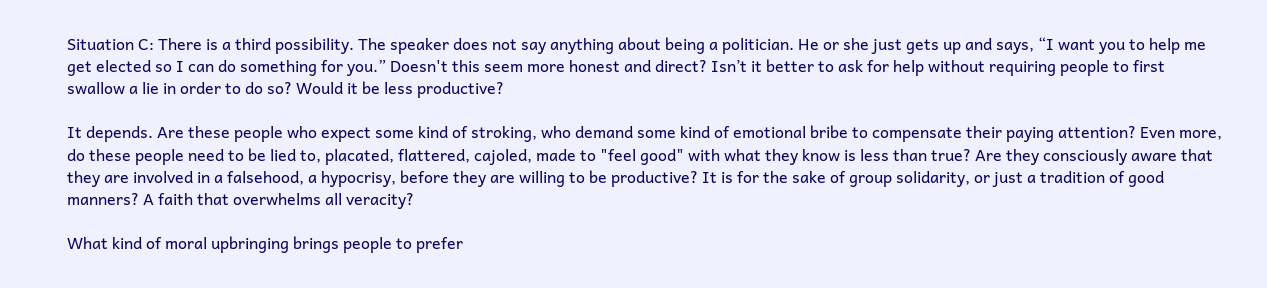Situation C: There is a third possibility. The speaker does not say anything about being a politician. He or she just gets up and says, “I want you to help me get elected so I can do something for you.” Doesn't this seem more honest and direct? Isn’t it better to ask for help without requiring people to first swallow a lie in order to do so? Would it be less productive?

It depends. Are these people who expect some kind of stroking, who demand some kind of emotional bribe to compensate their paying attention? Even more, do these people need to be lied to, placated, flattered, cajoled, made to "feel good" with what they know is less than true? Are they consciously aware that they are involved in a falsehood, a hypocrisy, before they are willing to be productive? It is for the sake of group solidarity, or just a tradition of good manners? A faith that overwhelms all veracity?

What kind of moral upbringing brings people to prefer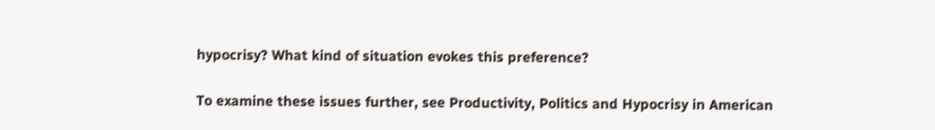hypocrisy? What kind of situation evokes this preference?

To examine these issues further, see Productivity, Politics and Hypocrisy in American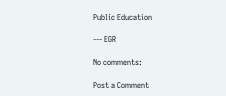Public Education

--- EGR

No comments:

Post a Comment